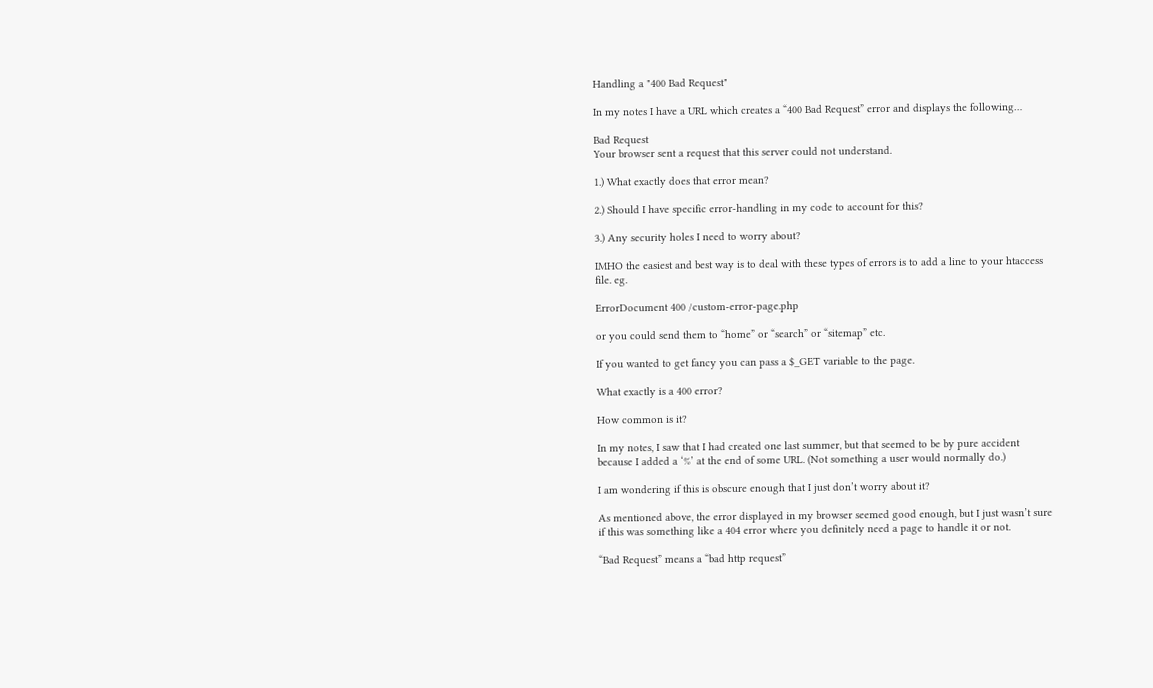Handling a "400 Bad Request"

In my notes I have a URL which creates a “400 Bad Request” error and displays the following…

Bad Request
Your browser sent a request that this server could not understand.

1.) What exactly does that error mean?

2.) Should I have specific error-handling in my code to account for this?

3.) Any security holes I need to worry about?

IMHO the easiest and best way is to deal with these types of errors is to add a line to your htaccess file. eg.

ErrorDocument 400 /custom-error-page.php

or you could send them to “home” or “search” or “sitemap” etc.

If you wanted to get fancy you can pass a $_GET variable to the page.

What exactly is a 400 error?

How common is it?

In my notes, I saw that I had created one last summer, but that seemed to be by pure accident because I added a ‘%’ at the end of some URL. (Not something a user would normally do.)

I am wondering if this is obscure enough that I just don’t worry about it?

As mentioned above, the error displayed in my browser seemed good enough, but I just wasn’t sure if this was something like a 404 error where you definitely need a page to handle it or not.

“Bad Request” means a “bad http request”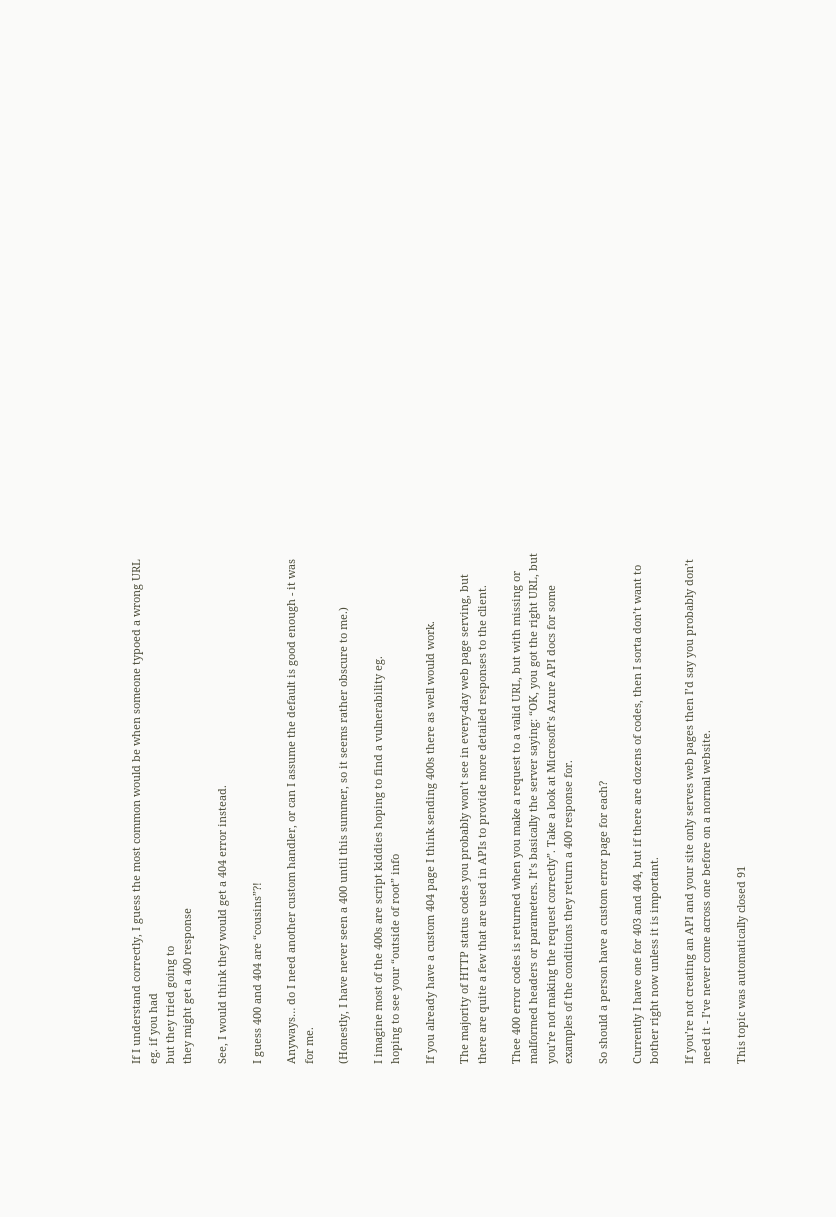If I understand correctly, I guess the most common would be when someone typoed a wrong URL eg. if you had
but they tried going to
they might get a 400 response

See, I would think they would get a 404 error instead.

I guess 400 and 404 are “cousins”?!

Anyways… do I need another custom handler, or can I assume the default is good enough - it was for me.

(Honestly, I have never seen a 400 until this summer, so it seems rather obscure to me.)

I imagine most of the 400s are script kiddies hoping to find a vulnerability eg.
hoping to see your “outside of root” info

If you already have a custom 404 page I think sending 400s there as well would work.

The majority of HTTP status codes you probably won’t see in every-day web page serving, but there are quite a few that are used in APIs to provide more detailed responses to the client.

Thee 400 error codes is returned when you make a request to a valid URL, but with missing or malformed headers or parameters. It’s basically the server saying: “OK, you got the right URL, but you’re not making the request correctly”. Take a look at Microsoft’s Azure API docs for some examples of the conditions they return a 400 response for.

So should a person have a custom error page for each?

Currently I have one for 403 and 404, but if there are dozens of codes, then I sorta don’t want to bother right now unless it is important.

If you’re not creating an API and your site only serves web pages then I’d say you probably don’t need it - I’ve never come across one before on a normal website.

This topic was automatically closed 91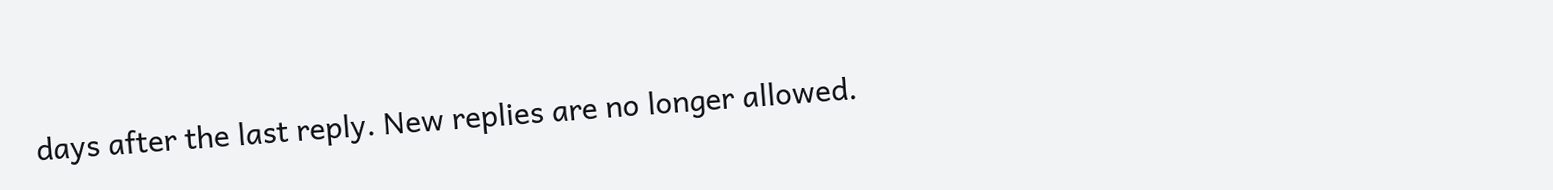days after the last reply. New replies are no longer allowed.